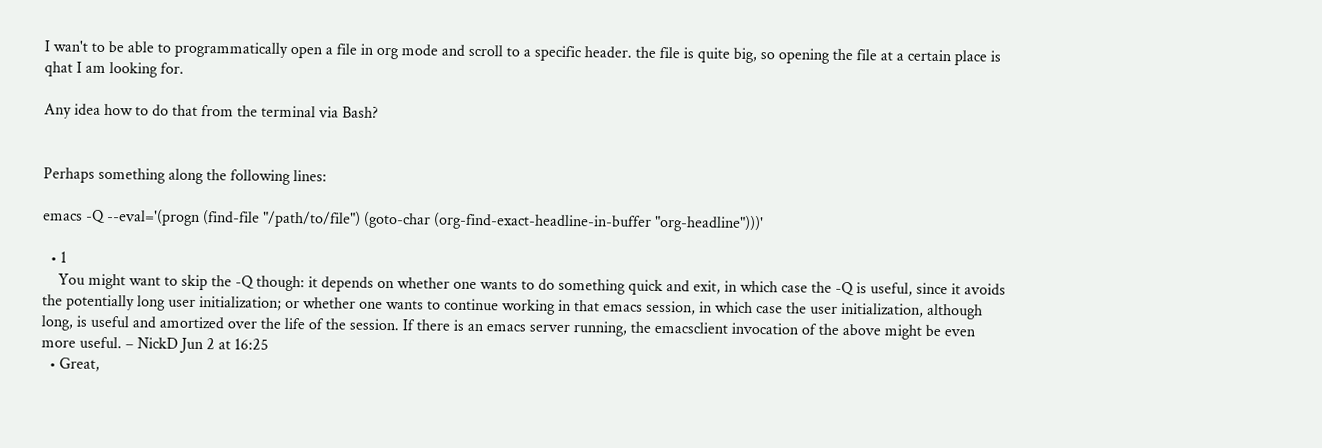I wan't to be able to programmatically open a file in org mode and scroll to a specific header. the file is quite big, so opening the file at a certain place is qhat I am looking for.

Any idea how to do that from the terminal via Bash?


Perhaps something along the following lines:

emacs -Q --eval='(progn (find-file "/path/to/file") (goto-char (org-find-exact-headline-in-buffer "org-headline")))'

  • 1
    You might want to skip the -Q though: it depends on whether one wants to do something quick and exit, in which case the -Q is useful, since it avoids the potentially long user initialization; or whether one wants to continue working in that emacs session, in which case the user initialization, although long, is useful and amortized over the life of the session. If there is an emacs server running, the emacsclient invocation of the above might be even more useful. – NickD Jun 2 at 16:25
  • Great,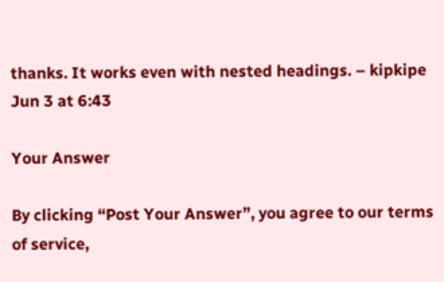thanks. It works even with nested headings. – kipkipe Jun 3 at 6:43

Your Answer

By clicking “Post Your Answer”, you agree to our terms of service,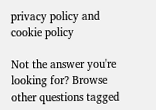privacy policy and cookie policy

Not the answer you're looking for? Browse other questions tagged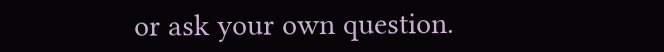or ask your own question.